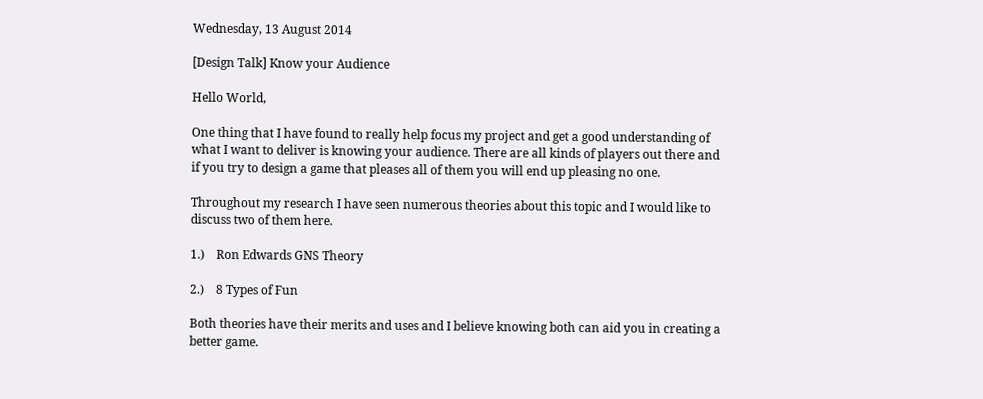Wednesday, 13 August 2014

[Design Talk] Know your Audience

Hello World,

One thing that I have found to really help focus my project and get a good understanding of what I want to deliver is knowing your audience. There are all kinds of players out there and if you try to design a game that pleases all of them you will end up pleasing no one.

Throughout my research I have seen numerous theories about this topic and I would like to discuss two of them here.

1.)    Ron Edwards GNS Theory

2.)    8 Types of Fun

Both theories have their merits and uses and I believe knowing both can aid you in creating a better game.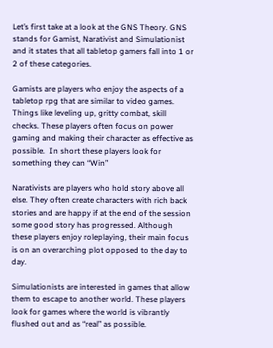Let’s first take at a look at the GNS Theory. GNS stands for Gamist, Narativist and Simulationist and it states that all tabletop gamers fall into 1 or 2 of these categories.

Gamists are players who enjoy the aspects of a tabletop rpg that are similar to video games. Things like leveling up, gritty combat, skill checks. These players often focus on power gaming and making their character as effective as possible.  In short these players look for something they can “Win”

Narativists are players who hold story above all else. They often create characters with rich back stories and are happy if at the end of the session some good story has progressed. Although these players enjoy roleplaying, their main focus is on an overarching plot opposed to the day to day.

Simulationists are interested in games that allow them to escape to another world. These players look for games where the world is vibrantly flushed out and as “real” as possible.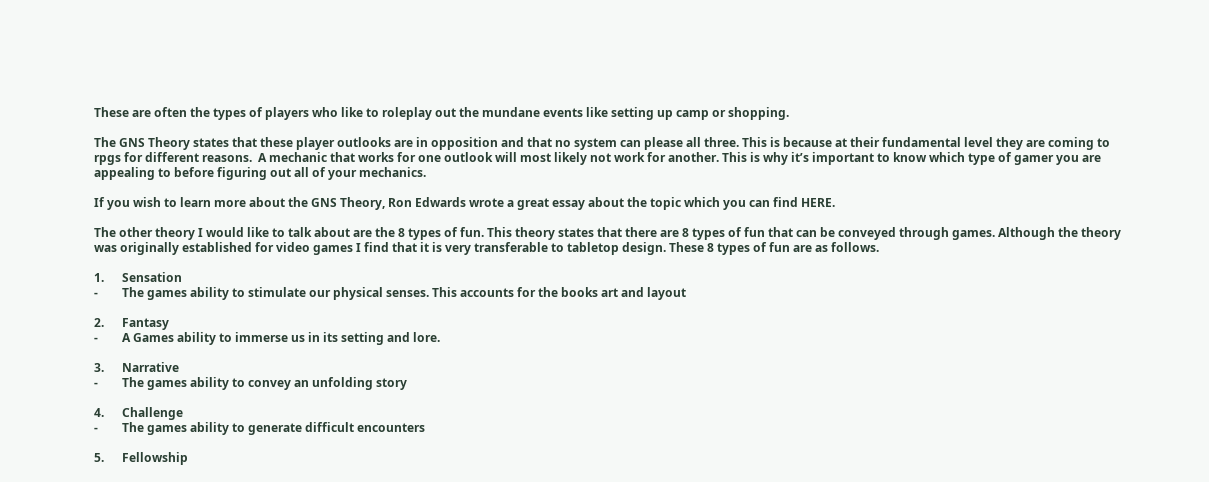These are often the types of players who like to roleplay out the mundane events like setting up camp or shopping.

The GNS Theory states that these player outlooks are in opposition and that no system can please all three. This is because at their fundamental level they are coming to rpgs for different reasons.  A mechanic that works for one outlook will most likely not work for another. This is why it’s important to know which type of gamer you are appealing to before figuring out all of your mechanics.

If you wish to learn more about the GNS Theory, Ron Edwards wrote a great essay about the topic which you can find HERE.

The other theory I would like to talk about are the 8 types of fun. This theory states that there are 8 types of fun that can be conveyed through games. Although the theory was originally established for video games I find that it is very transferable to tabletop design. These 8 types of fun are as follows.

1.      Sensation
-        The games ability to stimulate our physical senses. This accounts for the books art and layout

2.      Fantasy
-        A Games ability to immerse us in its setting and lore.

3.      Narrative
-        The games ability to convey an unfolding story

4.      Challenge
-        The games ability to generate difficult encounters

5.      Fellowship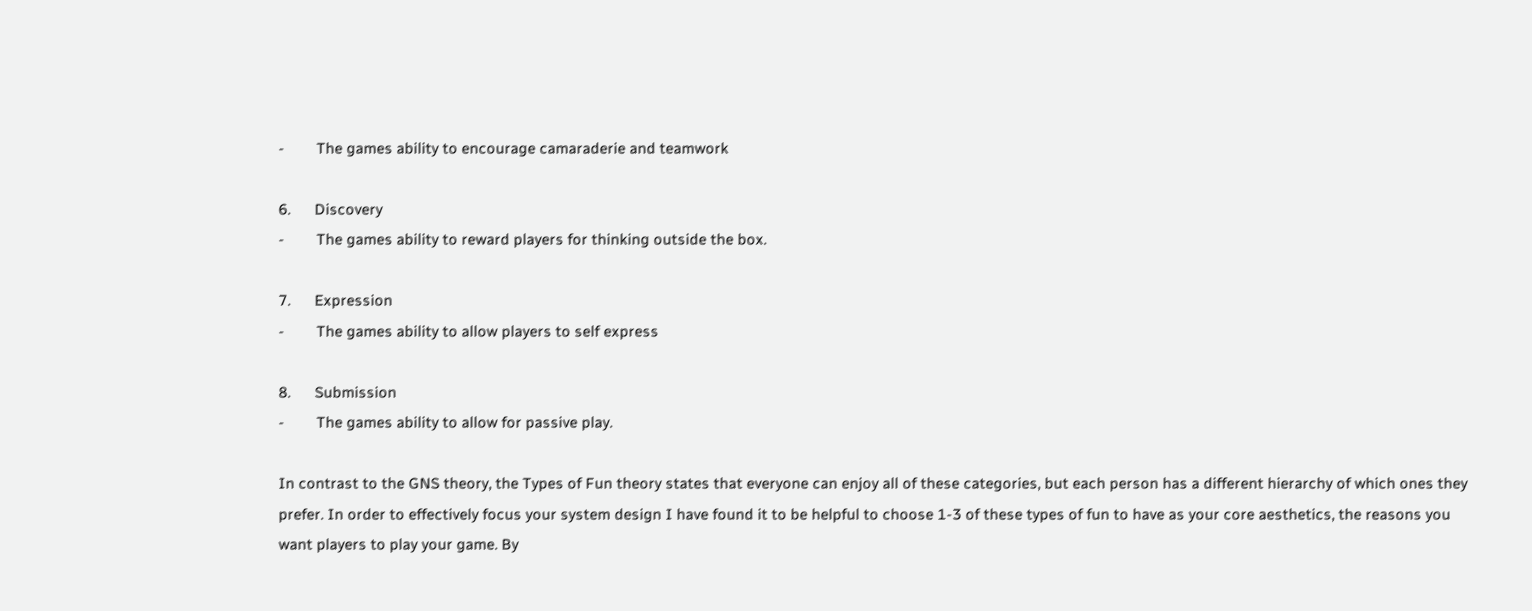-        The games ability to encourage camaraderie and teamwork

6.      Discovery
-        The games ability to reward players for thinking outside the box.

7.      Expression
-        The games ability to allow players to self express

8.      Submission
-        The games ability to allow for passive play.

In contrast to the GNS theory, the Types of Fun theory states that everyone can enjoy all of these categories, but each person has a different hierarchy of which ones they prefer. In order to effectively focus your system design I have found it to be helpful to choose 1-3 of these types of fun to have as your core aesthetics, the reasons you want players to play your game. By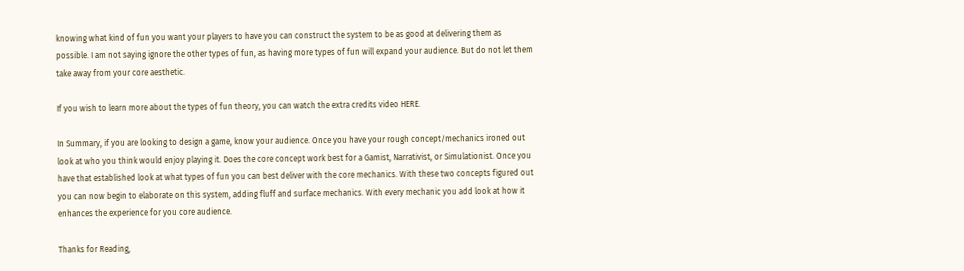knowing what kind of fun you want your players to have you can construct the system to be as good at delivering them as possible. I am not saying ignore the other types of fun, as having more types of fun will expand your audience. But do not let them take away from your core aesthetic.

If you wish to learn more about the types of fun theory, you can watch the extra credits video HERE.

In Summary, if you are looking to design a game, know your audience. Once you have your rough concept/mechanics ironed out look at who you think would enjoy playing it. Does the core concept work best for a Gamist, Narrativist, or Simulationist. Once you have that established look at what types of fun you can best deliver with the core mechanics. With these two concepts figured out you can now begin to elaborate on this system, adding fluff and surface mechanics. With every mechanic you add look at how it enhances the experience for you core audience.

Thanks for Reading,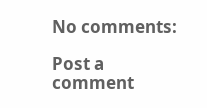No comments:

Post a comment